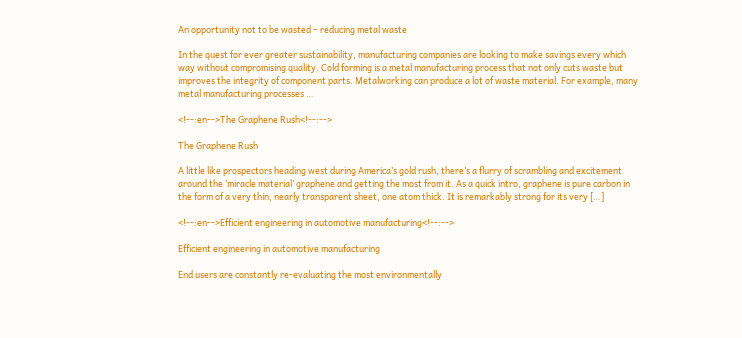An opportunity not to be wasted – reducing metal waste

In the quest for ever greater sustainability, manufacturing companies are looking to make savings every which way without compromising quality. Cold forming is a metal manufacturing process that not only cuts waste but improves the integrity of component parts. Metalworking can produce a lot of waste material. For example, many metal manufacturing processes …

<!--:en-->The Graphene Rush<!--:-->

The Graphene Rush

A little like prospectors heading west during America’s gold rush, there’s a flurry of scrambling and excitement around the ‘miracle material’ graphene and getting the most from it. As a quick intro, graphene is pure carbon in the form of a very thin, nearly transparent sheet, one atom thick. It is remarkably strong for its very […]

<!--:en-->Efficient engineering in automotive manufacturing<!--:-->

Efficient engineering in automotive manufacturing

End users are constantly re-evaluating the most environmentally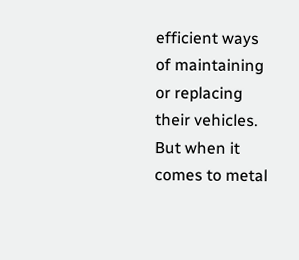efficient ways of maintaining or replacing their vehicles. But when it comes to metal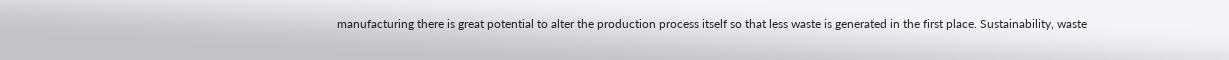manufacturing there is great potential to alter the production process itself so that less waste is generated in the first place. Sustainability, waste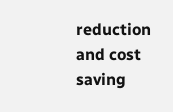reduction and cost saving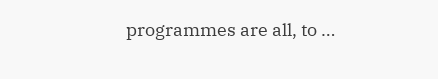programmes are all, to …